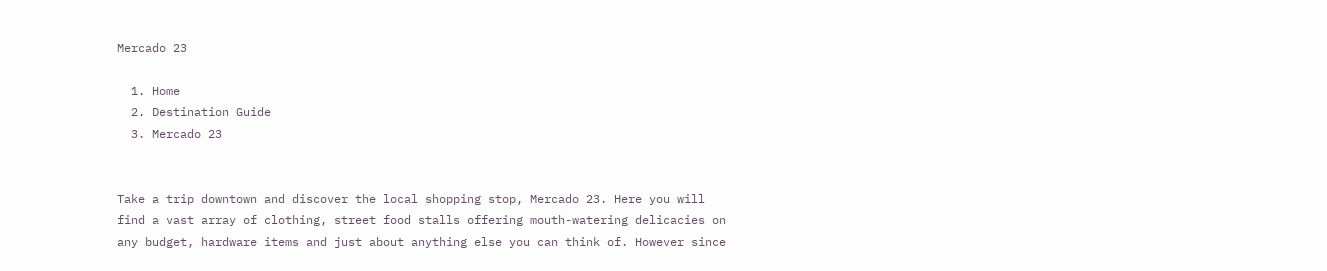Mercado 23

  1. Home
  2. Destination Guide
  3. Mercado 23


Take a trip downtown and discover the local shopping stop, Mercado 23. Here you will find a vast array of clothing, street food stalls offering mouth-watering delicacies on any budget, hardware items and just about anything else you can think of. However since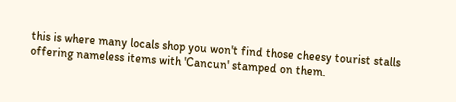this is where many locals shop you won't find those cheesy tourist stalls offering nameless items with 'Cancun' stamped on them.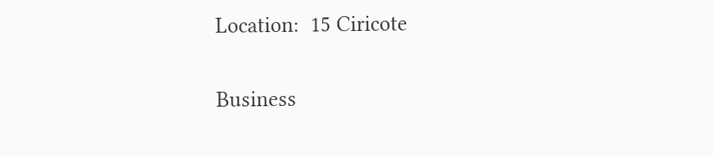Location:  15 Ciricote

Business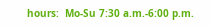hours:  Mo-Su 7:30 a.m.-6:00 p.m.